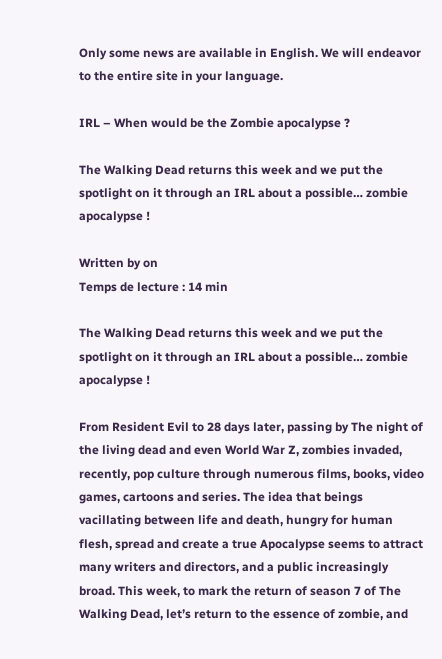Only some news are available in English. We will endeavor to the entire site in your language.

IRL – When would be the Zombie apocalypse ?

The Walking Dead returns this week and we put the spotlight on it through an IRL about a possible… zombie apocalypse !

Written by on
Temps de lecture : 14 min

The Walking Dead returns this week and we put the spotlight on it through an IRL about a possible… zombie apocalypse !

From Resident Evil to 28 days later, passing by The night of the living dead and even World War Z, zombies invaded, recently, pop culture through numerous films, books, video games, cartoons and series. The idea that beings vacillating between life and death, hungry for human flesh, spread and create a true Apocalypse seems to attract many writers and directors, and a public increasingly broad. This week, to mark the return of season 7 of The Walking Dead, let’s return to the essence of zombie, and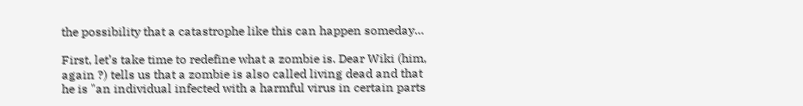the possibility that a catastrophe like this can happen someday…

First, let’s take time to redefine what a zombie is. Dear Wiki (him, again ?) tells us that a zombie is also called living dead and that he is "an individual infected with a harmful virus in certain parts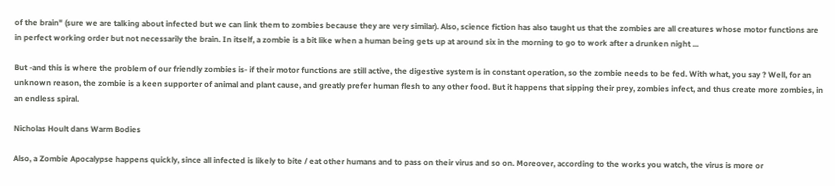of the brain" (sure we are talking about infected but we can link them to zombies because they are very similar). Also, science fiction has also taught us that the zombies are all creatures whose motor functions are in perfect working order but not necessarily the brain. In itself, a zombie is a bit like when a human being gets up at around six in the morning to go to work after a drunken night ...

But -and this is where the problem of our friendly zombies is- if their motor functions are still active, the digestive system is in constant operation, so the zombie needs to be fed. With what, you say ? Well, for an unknown reason, the zombie is a keen supporter of animal and plant cause, and greatly prefer human flesh to any other food. But it happens that sipping their prey, zombies infect, and thus create more zombies, in an endless spiral.

Nicholas Hoult dans Warm Bodies

Also, a Zombie Apocalypse happens quickly, since all infected is likely to bite / eat other humans and to pass on their virus and so on. Moreover, according to the works you watch, the virus is more or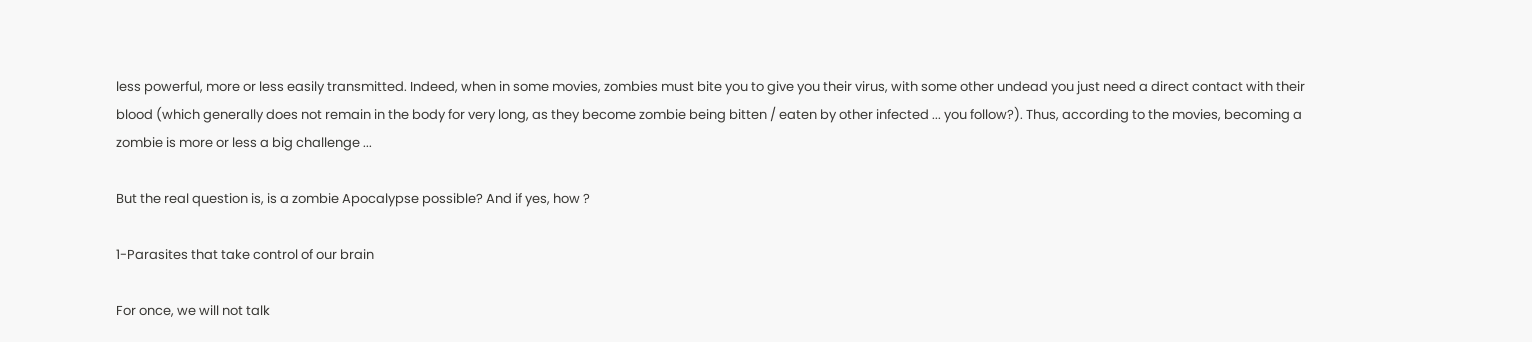less powerful, more or less easily transmitted. Indeed, when in some movies, zombies must bite you to give you their virus, with some other undead you just need a direct contact with their blood (which generally does not remain in the body for very long, as they become zombie being bitten / eaten by other infected ... you follow?). Thus, according to the movies, becoming a zombie is more or less a big challenge ...

But the real question is, is a zombie Apocalypse possible? And if yes, how ?

1-Parasites that take control of our brain

For once, we will not talk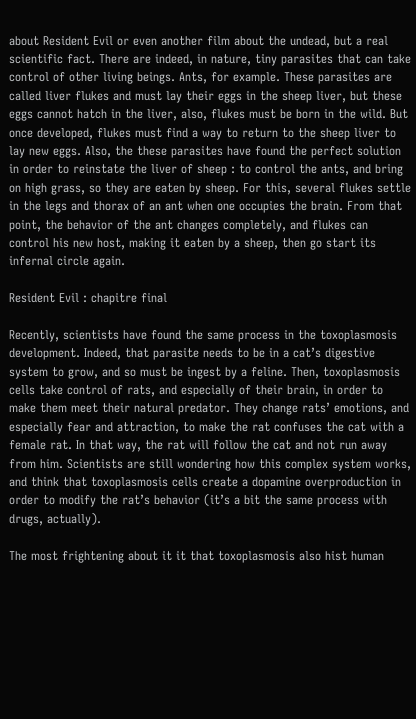about Resident Evil or even another film about the undead, but a real scientific fact. There are indeed, in nature, tiny parasites that can take control of other living beings. Ants, for example. These parasites are called liver flukes and must lay their eggs in the sheep liver, but these eggs cannot hatch in the liver, also, flukes must be born in the wild. But once developed, flukes must find a way to return to the sheep liver to lay new eggs. Also, the these parasites have found the perfect solution in order to reinstate the liver of sheep : to control the ants, and bring on high grass, so they are eaten by sheep. For this, several flukes settle in the legs and thorax of an ant when one occupies the brain. From that point, the behavior of the ant changes completely, and flukes can control his new host, making it eaten by a sheep, then go start its infernal circle again.

Resident Evil : chapitre final

Recently, scientists have found the same process in the toxoplasmosis development. Indeed, that parasite needs to be in a cat’s digestive system to grow, and so must be ingest by a feline. Then, toxoplasmosis cells take control of rats, and especially of their brain, in order to make them meet their natural predator. They change rats’ emotions, and especially fear and attraction, to make the rat confuses the cat with a female rat. In that way, the rat will follow the cat and not run away from him. Scientists are still wondering how this complex system works, and think that toxoplasmosis cells create a dopamine overproduction in order to modify the rat’s behavior (it’s a bit the same process with drugs, actually).

The most frightening about it it that toxoplasmosis also hist human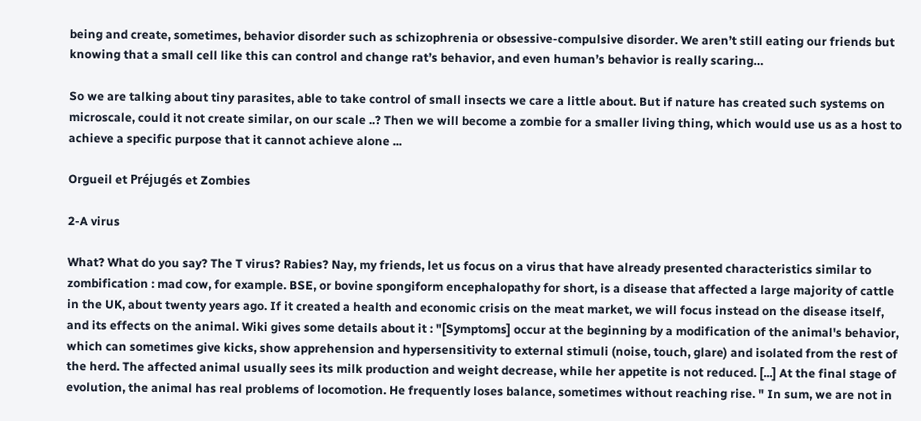being and create, sometimes, behavior disorder such as schizophrenia or obsessive-compulsive disorder. We aren’t still eating our friends but knowing that a small cell like this can control and change rat’s behavior, and even human’s behavior is really scaring…

So we are talking about tiny parasites, able to take control of small insects we care a little about. But if nature has created such systems on microscale, could it not create similar, on our scale ..? Then we will become a zombie for a smaller living thing, which would use us as a host to achieve a specific purpose that it cannot achieve alone ...

Orgueil et Préjugés et Zombies

2-A virus

What? What do you say? The T virus? Rabies? Nay, my friends, let us focus on a virus that have already presented characteristics similar to zombification : mad cow, for example. BSE, or bovine spongiform encephalopathy for short, is a disease that affected a large majority of cattle in the UK, about twenty years ago. If it created a health and economic crisis on the meat market, we will focus instead on the disease itself, and its effects on the animal. Wiki gives some details about it : "[Symptoms] occur at the beginning by a modification of the animal's behavior, which can sometimes give kicks, show apprehension and hypersensitivity to external stimuli (noise, touch, glare) and isolated from the rest of the herd. The affected animal usually sees its milk production and weight decrease, while her appetite is not reduced. [...] At the final stage of evolution, the animal has real problems of locomotion. He frequently loses balance, sometimes without reaching rise. " In sum, we are not in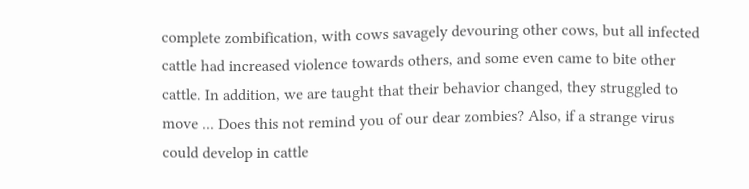complete zombification, with cows savagely devouring other cows, but all infected cattle had increased violence towards others, and some even came to bite other cattle. In addition, we are taught that their behavior changed, they struggled to move ... Does this not remind you of our dear zombies? Also, if a strange virus could develop in cattle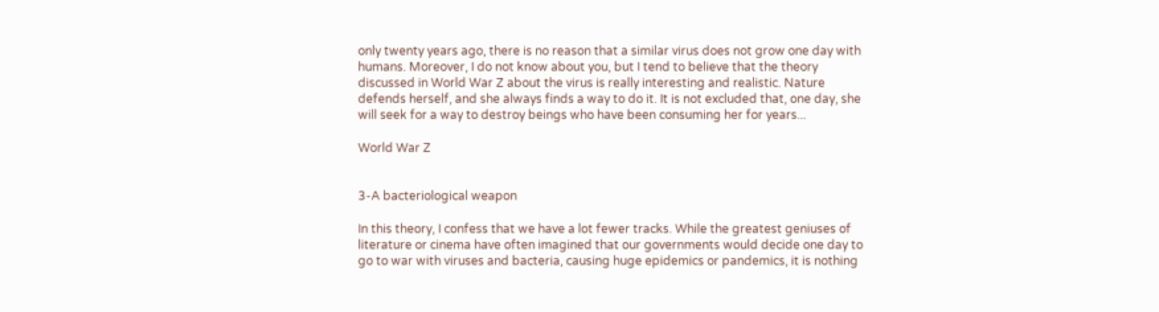only twenty years ago, there is no reason that a similar virus does not grow one day with humans. Moreover, I do not know about you, but I tend to believe that the theory discussed in World War Z about the virus is really interesting and realistic. Nature defends herself, and she always finds a way to do it. It is not excluded that, one day, she will seek for a way to destroy beings who have been consuming her for years...

World War Z


3-A bacteriological weapon

In this theory, I confess that we have a lot fewer tracks. While the greatest geniuses of literature or cinema have often imagined that our governments would decide one day to go to war with viruses and bacteria, causing huge epidemics or pandemics, it is nothing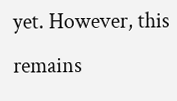yet. However, this remains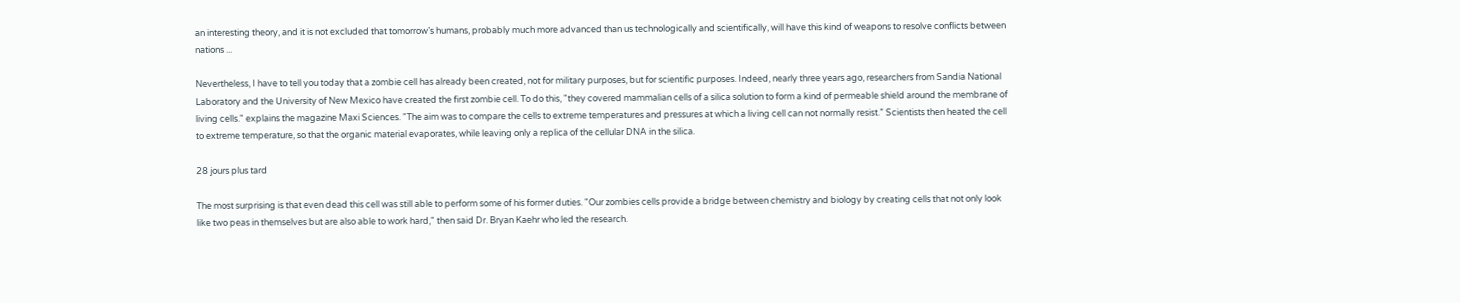an interesting theory, and it is not excluded that tomorrow’s humans, probably much more advanced than us technologically and scientifically, will have this kind of weapons to resolve conflicts between nations ...

Nevertheless, I have to tell you today that a zombie cell has already been created, not for military purposes, but for scientific purposes. Indeed, nearly three years ago, researchers from Sandia National Laboratory and the University of New Mexico have created the first zombie cell. To do this, "they covered mammalian cells of a silica solution to form a kind of permeable shield around the membrane of living cells." explains the magazine Maxi Sciences. "The aim was to compare the cells to extreme temperatures and pressures at which a living cell can not normally resist.” Scientists then heated the cell to extreme temperature, so that the organic material evaporates, while leaving only a replica of the cellular DNA in the silica.

28 jours plus tard

The most surprising is that even dead this cell was still able to perform some of his former duties. "Our zombies cells provide a bridge between chemistry and biology by creating cells that not only look like two peas in themselves but are also able to work hard," then said Dr. Bryan Kaehr who led the research.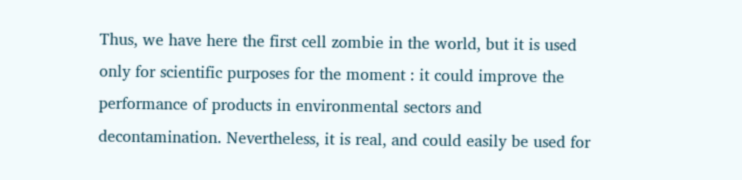Thus, we have here the first cell zombie in the world, but it is used only for scientific purposes for the moment : it could improve the performance of products in environmental sectors and decontamination. Nevertheless, it is real, and could easily be used for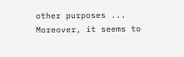other purposes ... Moreover, it seems to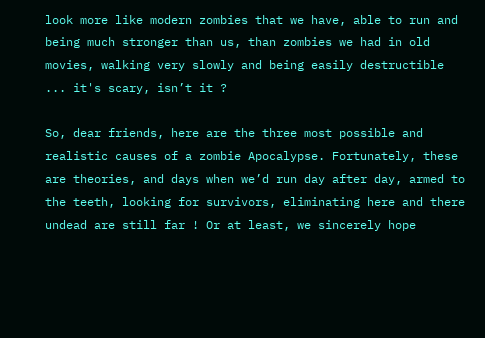look more like modern zombies that we have, able to run and being much stronger than us, than zombies we had in old movies, walking very slowly and being easily destructible ... it's scary, isn’t it ?

So, dear friends, here are the three most possible and realistic causes of a zombie Apocalypse. Fortunately, these are theories, and days when we’d run day after day, armed to the teeth, looking for survivors, eliminating here and there undead are still far ! Or at least, we sincerely hope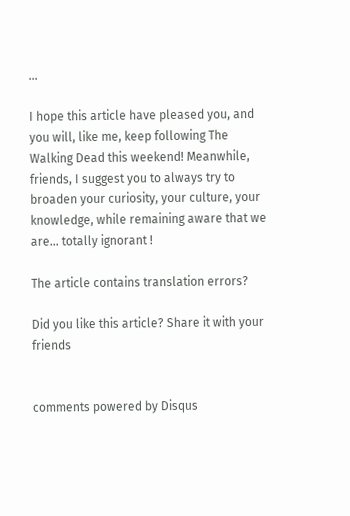...

I hope this article have pleased you, and you will, like me, keep following The Walking Dead this weekend! Meanwhile, friends, I suggest you to always try to broaden your curiosity, your culture, your knowledge, while remaining aware that we are… totally ignorant !

The article contains translation errors?

Did you like this article? Share it with your friends


comments powered by Disqus